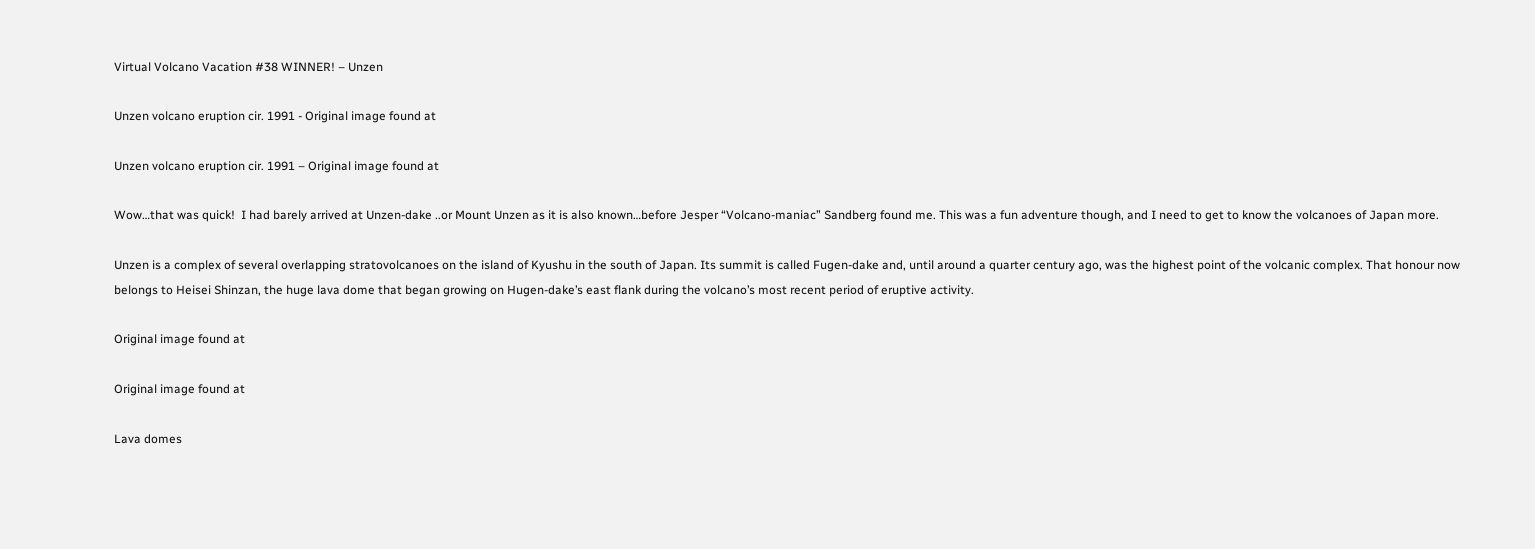Virtual Volcano Vacation #38 WINNER! – Unzen

Unzen volcano eruption cir. 1991 - Original image found at

Unzen volcano eruption cir. 1991 – Original image found at

Wow…that was quick!  I had barely arrived at Unzen-dake ..or Mount Unzen as it is also known…before Jesper “Volcano-maniac” Sandberg found me. This was a fun adventure though, and I need to get to know the volcanoes of Japan more.

Unzen is a complex of several overlapping stratovolcanoes on the island of Kyushu in the south of Japan. Its summit is called Fugen-dake and, until around a quarter century ago, was the highest point of the volcanic complex. That honour now belongs to Heisei Shinzan, the huge lava dome that began growing on Hugen-dake’s east flank during the volcano’s most recent period of eruptive activity.

Original image found at

Original image found at

Lava domes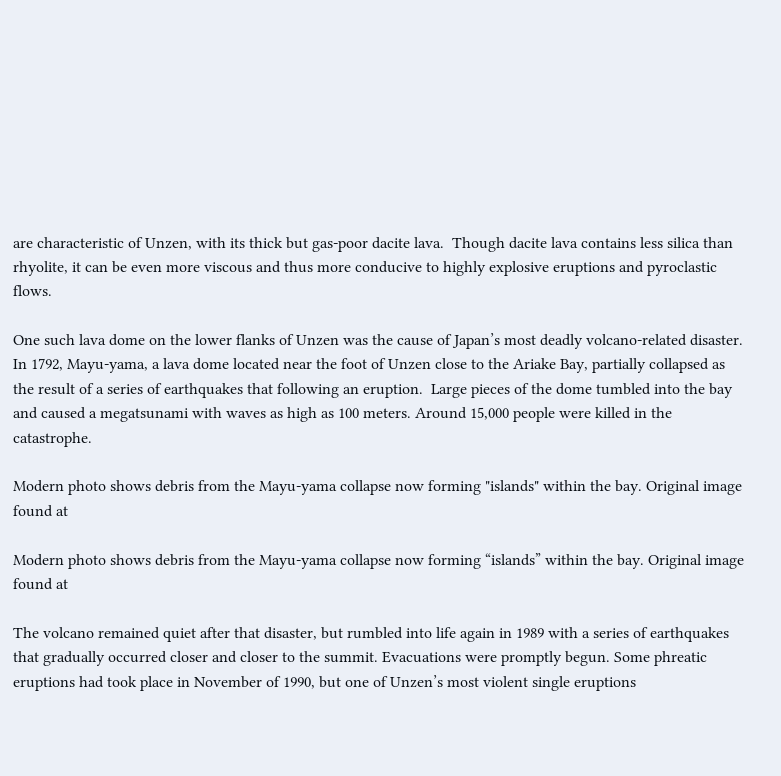are characteristic of Unzen, with its thick but gas-poor dacite lava.  Though dacite lava contains less silica than rhyolite, it can be even more viscous and thus more conducive to highly explosive eruptions and pyroclastic flows.

One such lava dome on the lower flanks of Unzen was the cause of Japan’s most deadly volcano-related disaster. In 1792, Mayu-yama, a lava dome located near the foot of Unzen close to the Ariake Bay, partially collapsed as the result of a series of earthquakes that following an eruption.  Large pieces of the dome tumbled into the bay and caused a megatsunami with waves as high as 100 meters. Around 15,000 people were killed in the catastrophe.

Modern photo shows debris from the Mayu-yama collapse now forming "islands" within the bay. Original image found at

Modern photo shows debris from the Mayu-yama collapse now forming “islands” within the bay. Original image found at

The volcano remained quiet after that disaster, but rumbled into life again in 1989 with a series of earthquakes that gradually occurred closer and closer to the summit. Evacuations were promptly begun. Some phreatic eruptions had took place in November of 1990, but one of Unzen’s most violent single eruptions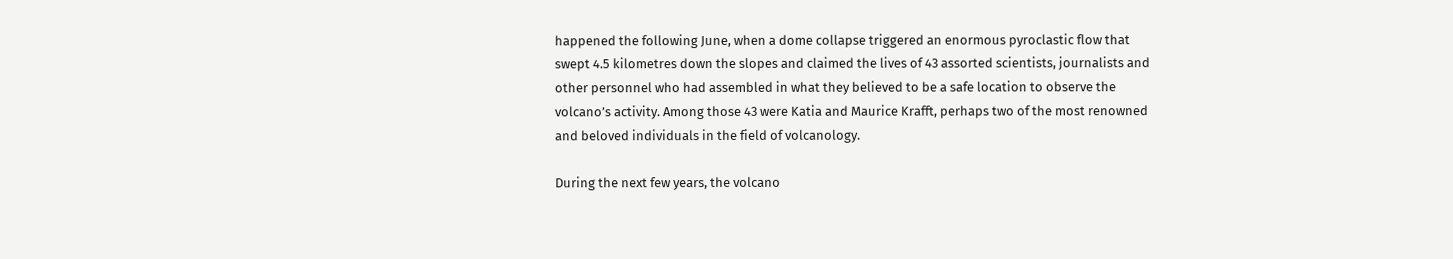happened the following June, when a dome collapse triggered an enormous pyroclastic flow that swept 4.5 kilometres down the slopes and claimed the lives of 43 assorted scientists, journalists and other personnel who had assembled in what they believed to be a safe location to observe the volcano’s activity. Among those 43 were Katia and Maurice Krafft, perhaps two of the most renowned and beloved individuals in the field of volcanology.

During the next few years, the volcano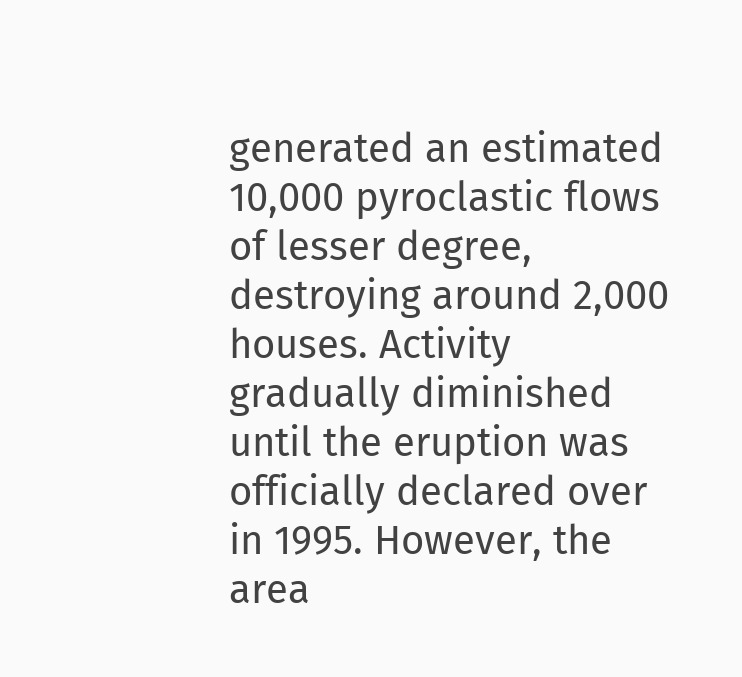generated an estimated 10,000 pyroclastic flows of lesser degree, destroying around 2,000 houses. Activity gradually diminished until the eruption was officially declared over in 1995. However, the area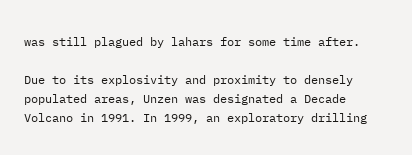was still plagued by lahars for some time after.

Due to its explosivity and proximity to densely populated areas, Unzen was designated a Decade Volcano in 1991. In 1999, an exploratory drilling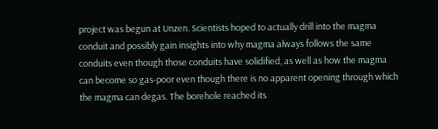project was begun at Unzen. Scientists hoped to actually drill into the magma conduit and possibly gain insights into why magma always follows the same conduits even though those conduits have solidified, as well as how the magma can become so gas-poor even though there is no apparent opening through which the magma can degas. The borehole reached its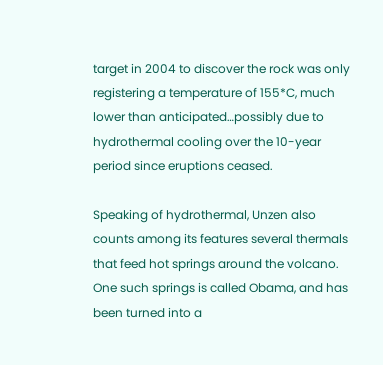target in 2004 to discover the rock was only registering a temperature of 155*C, much lower than anticipated…possibly due to hydrothermal cooling over the 10-year period since eruptions ceased.

Speaking of hydrothermal, Unzen also counts among its features several thermals that feed hot springs around the volcano. One such springs is called Obama, and has been turned into a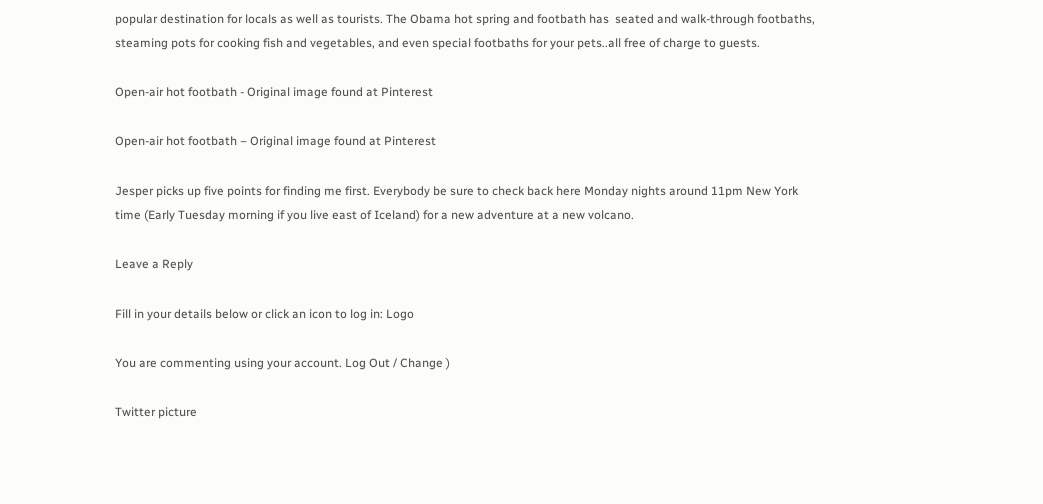popular destination for locals as well as tourists. The Obama hot spring and footbath has  seated and walk-through footbaths, steaming pots for cooking fish and vegetables, and even special footbaths for your pets..all free of charge to guests.

Open-air hot footbath - Original image found at Pinterest

Open-air hot footbath – Original image found at Pinterest

Jesper picks up five points for finding me first. Everybody be sure to check back here Monday nights around 11pm New York time (Early Tuesday morning if you live east of Iceland) for a new adventure at a new volcano.

Leave a Reply

Fill in your details below or click an icon to log in: Logo

You are commenting using your account. Log Out / Change )

Twitter picture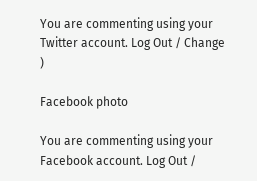You are commenting using your Twitter account. Log Out / Change )

Facebook photo

You are commenting using your Facebook account. Log Out /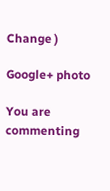Change )

Google+ photo

You are commenting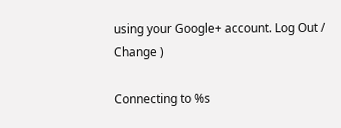using your Google+ account. Log Out / Change )

Connecting to %s